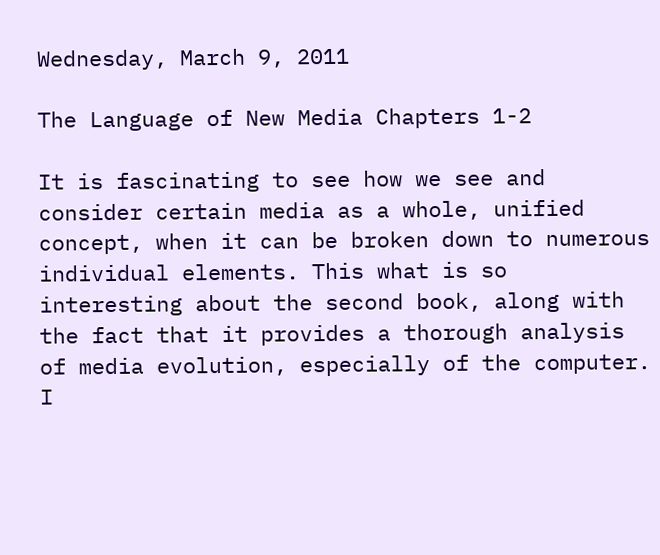Wednesday, March 9, 2011

The Language of New Media Chapters 1-2

It is fascinating to see how we see and consider certain media as a whole, unified concept, when it can be broken down to numerous individual elements. This what is so interesting about the second book, along with the fact that it provides a thorough analysis of media evolution, especially of the computer.
I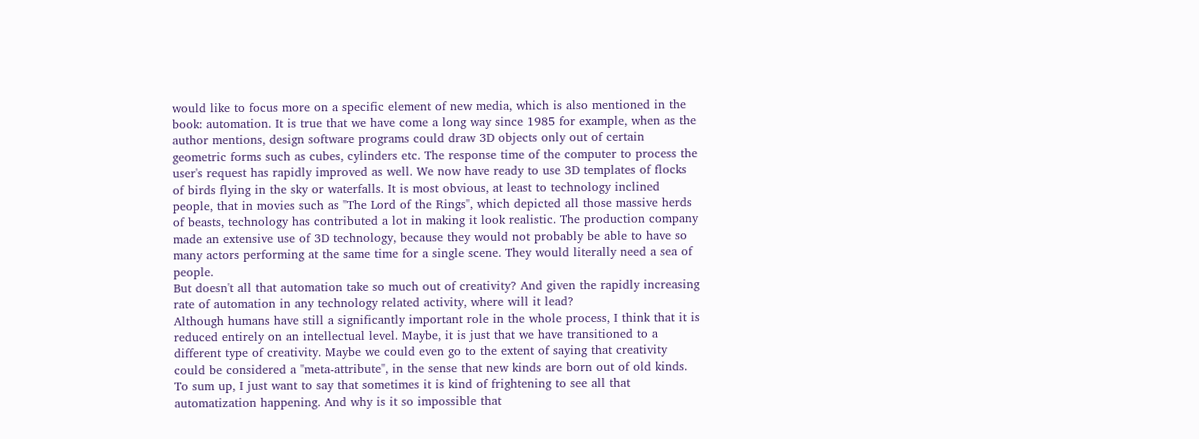would like to focus more on a specific element of new media, which is also mentioned in the book: automation. It is true that we have come a long way since 1985 for example, when as the author mentions, design software programs could draw 3D objects only out of certain geometric forms such as cubes, cylinders etc. The response time of the computer to process the user's request has rapidly improved as well. We now have ready to use 3D templates of flocks of birds flying in the sky or waterfalls. It is most obvious, at least to technology inclined people, that in movies such as "The Lord of the Rings", which depicted all those massive herds of beasts, technology has contributed a lot in making it look realistic. The production company made an extensive use of 3D technology, because they would not probably be able to have so many actors performing at the same time for a single scene. They would literally need a sea of people.
But doesn't all that automation take so much out of creativity? And given the rapidly increasing rate of automation in any technology related activity, where will it lead?
Although humans have still a significantly important role in the whole process, I think that it is reduced entirely on an intellectual level. Maybe, it is just that we have transitioned to a different type of creativity. Maybe we could even go to the extent of saying that creativity could be considered a "meta-attribute", in the sense that new kinds are born out of old kinds.
To sum up, I just want to say that sometimes it is kind of frightening to see all that automatization happening. And why is it so impossible that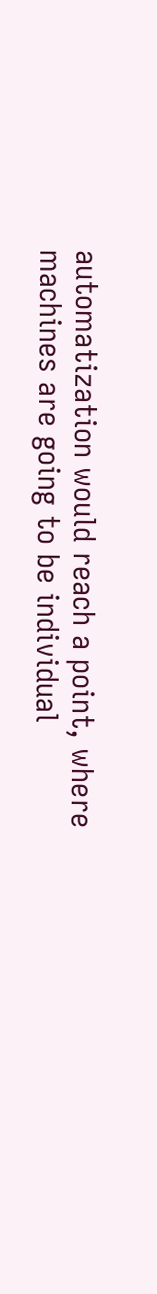automatization would reach a point, where machines are going to be individual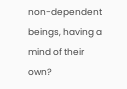non-dependent beings, having a mind of their own?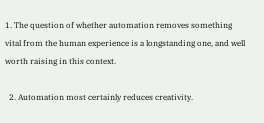1. The question of whether automation removes something vital from the human experience is a longstanding one, and well worth raising in this context.

  2. Automation most certainly reduces creativity.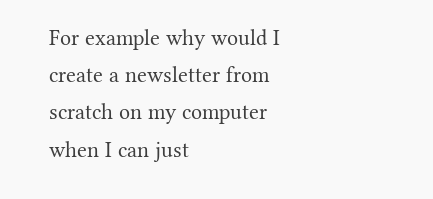For example why would I create a newsletter from scratch on my computer when I can just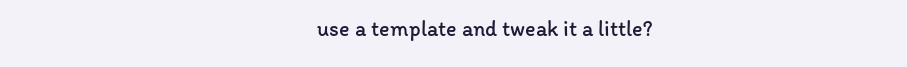use a template and tweak it a little?